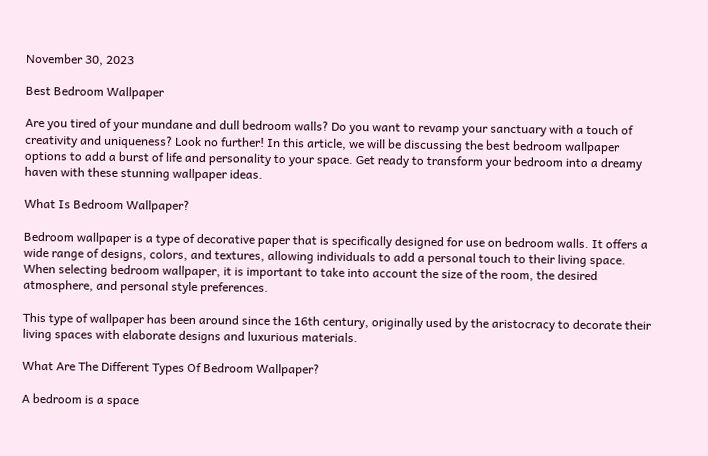November 30, 2023

Best Bedroom Wallpaper

Are you tired of your mundane and dull bedroom walls? Do you want to revamp your sanctuary with a touch of creativity and uniqueness? Look no further! In this article, we will be discussing the best bedroom wallpaper options to add a burst of life and personality to your space. Get ready to transform your bedroom into a dreamy haven with these stunning wallpaper ideas.

What Is Bedroom Wallpaper?

Bedroom wallpaper is a type of decorative paper that is specifically designed for use on bedroom walls. It offers a wide range of designs, colors, and textures, allowing individuals to add a personal touch to their living space. When selecting bedroom wallpaper, it is important to take into account the size of the room, the desired atmosphere, and personal style preferences.

This type of wallpaper has been around since the 16th century, originally used by the aristocracy to decorate their living spaces with elaborate designs and luxurious materials.

What Are The Different Types Of Bedroom Wallpaper?

A bedroom is a space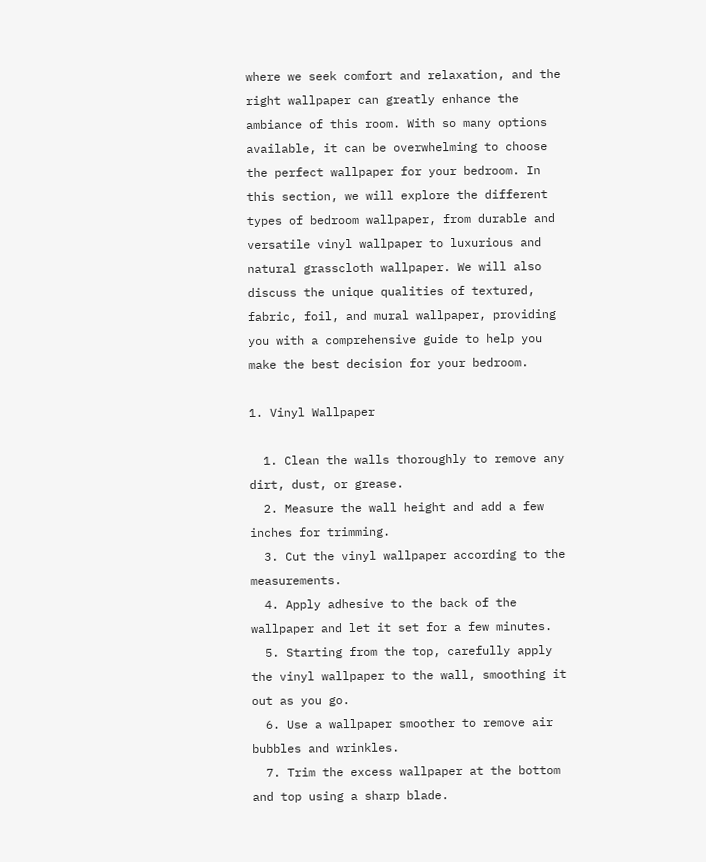where we seek comfort and relaxation, and the right wallpaper can greatly enhance the ambiance of this room. With so many options available, it can be overwhelming to choose the perfect wallpaper for your bedroom. In this section, we will explore the different types of bedroom wallpaper, from durable and versatile vinyl wallpaper to luxurious and natural grasscloth wallpaper. We will also discuss the unique qualities of textured, fabric, foil, and mural wallpaper, providing you with a comprehensive guide to help you make the best decision for your bedroom.

1. Vinyl Wallpaper

  1. Clean the walls thoroughly to remove any dirt, dust, or grease.
  2. Measure the wall height and add a few inches for trimming.
  3. Cut the vinyl wallpaper according to the measurements.
  4. Apply adhesive to the back of the wallpaper and let it set for a few minutes.
  5. Starting from the top, carefully apply the vinyl wallpaper to the wall, smoothing it out as you go.
  6. Use a wallpaper smoother to remove air bubbles and wrinkles.
  7. Trim the excess wallpaper at the bottom and top using a sharp blade.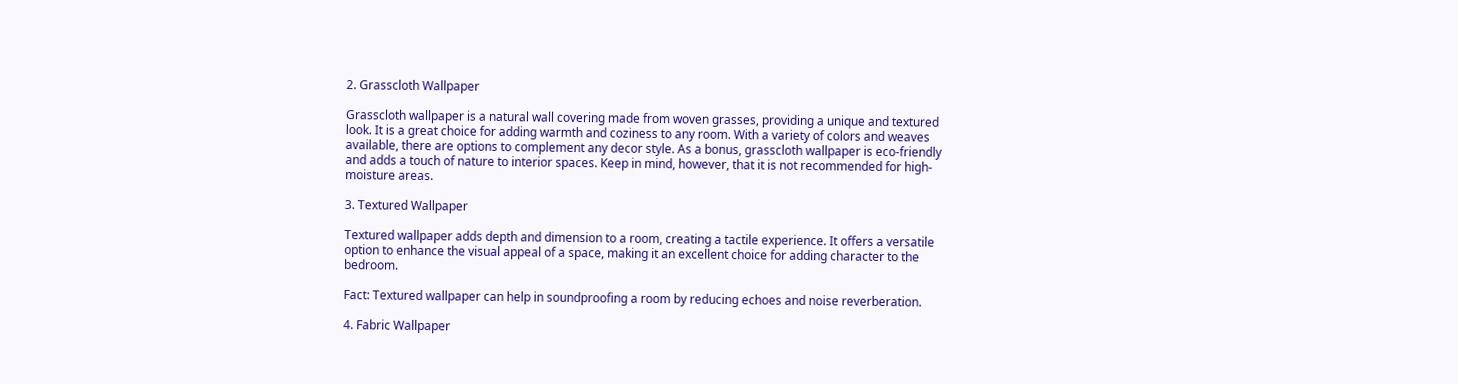2. Grasscloth Wallpaper

Grasscloth wallpaper is a natural wall covering made from woven grasses, providing a unique and textured look. It is a great choice for adding warmth and coziness to any room. With a variety of colors and weaves available, there are options to complement any decor style. As a bonus, grasscloth wallpaper is eco-friendly and adds a touch of nature to interior spaces. Keep in mind, however, that it is not recommended for high-moisture areas.

3. Textured Wallpaper

Textured wallpaper adds depth and dimension to a room, creating a tactile experience. It offers a versatile option to enhance the visual appeal of a space, making it an excellent choice for adding character to the bedroom.

Fact: Textured wallpaper can help in soundproofing a room by reducing echoes and noise reverberation.

4. Fabric Wallpaper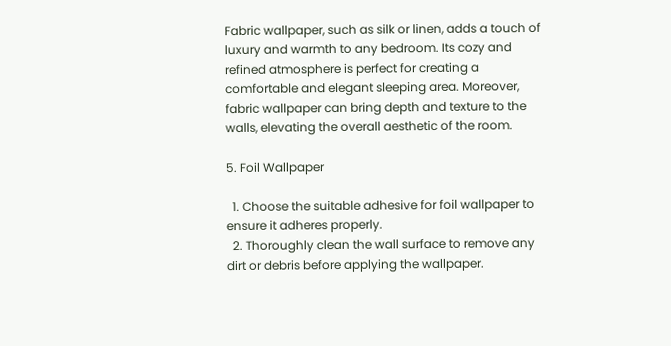Fabric wallpaper, such as silk or linen, adds a touch of luxury and warmth to any bedroom. Its cozy and refined atmosphere is perfect for creating a comfortable and elegant sleeping area. Moreover, fabric wallpaper can bring depth and texture to the walls, elevating the overall aesthetic of the room.

5. Foil Wallpaper

  1. Choose the suitable adhesive for foil wallpaper to ensure it adheres properly.
  2. Thoroughly clean the wall surface to remove any dirt or debris before applying the wallpaper.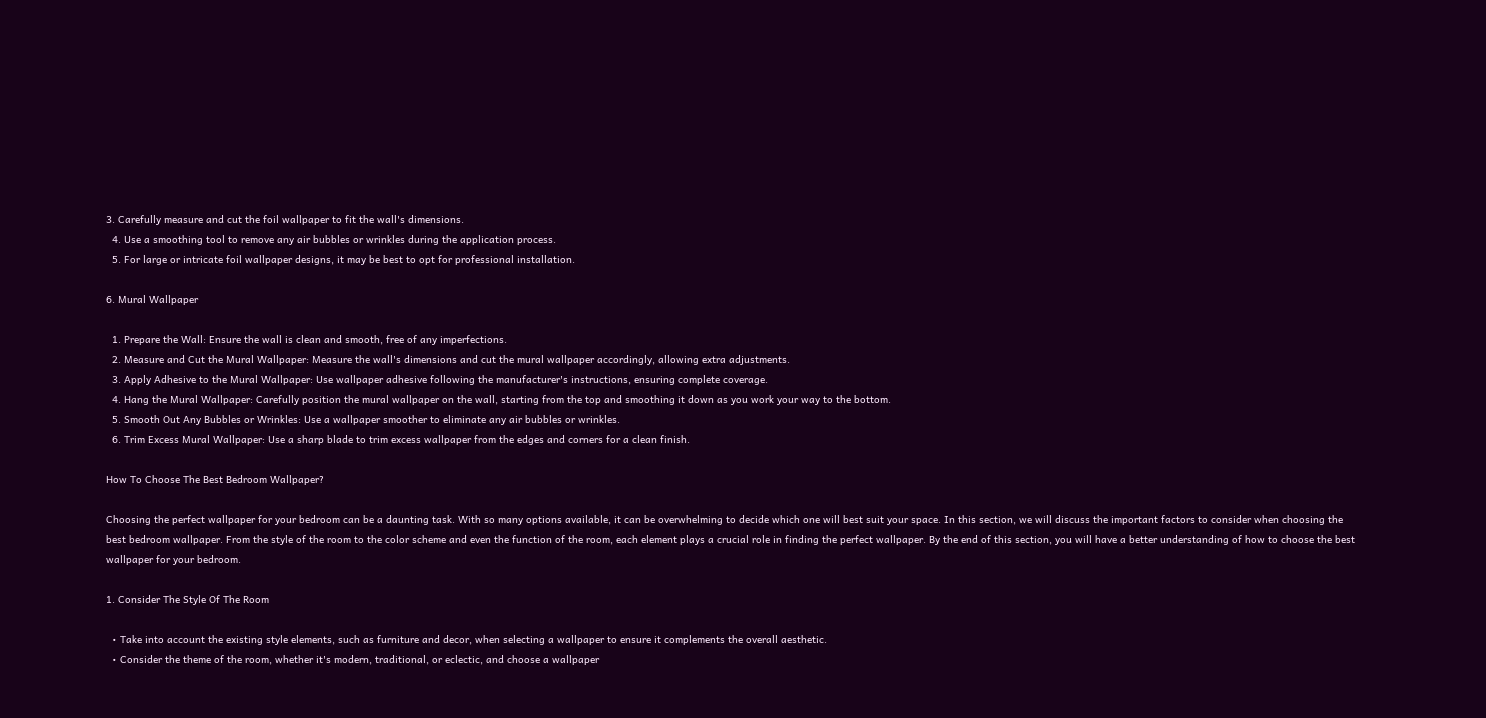3. Carefully measure and cut the foil wallpaper to fit the wall's dimensions.
  4. Use a smoothing tool to remove any air bubbles or wrinkles during the application process.
  5. For large or intricate foil wallpaper designs, it may be best to opt for professional installation.

6. Mural Wallpaper

  1. Prepare the Wall: Ensure the wall is clean and smooth, free of any imperfections.
  2. Measure and Cut the Mural Wallpaper: Measure the wall's dimensions and cut the mural wallpaper accordingly, allowing extra adjustments.
  3. Apply Adhesive to the Mural Wallpaper: Use wallpaper adhesive following the manufacturer's instructions, ensuring complete coverage.
  4. Hang the Mural Wallpaper: Carefully position the mural wallpaper on the wall, starting from the top and smoothing it down as you work your way to the bottom.
  5. Smooth Out Any Bubbles or Wrinkles: Use a wallpaper smoother to eliminate any air bubbles or wrinkles.
  6. Trim Excess Mural Wallpaper: Use a sharp blade to trim excess wallpaper from the edges and corners for a clean finish.

How To Choose The Best Bedroom Wallpaper?

Choosing the perfect wallpaper for your bedroom can be a daunting task. With so many options available, it can be overwhelming to decide which one will best suit your space. In this section, we will discuss the important factors to consider when choosing the best bedroom wallpaper. From the style of the room to the color scheme and even the function of the room, each element plays a crucial role in finding the perfect wallpaper. By the end of this section, you will have a better understanding of how to choose the best wallpaper for your bedroom.

1. Consider The Style Of The Room

  • Take into account the existing style elements, such as furniture and decor, when selecting a wallpaper to ensure it complements the overall aesthetic.
  • Consider the theme of the room, whether it's modern, traditional, or eclectic, and choose a wallpaper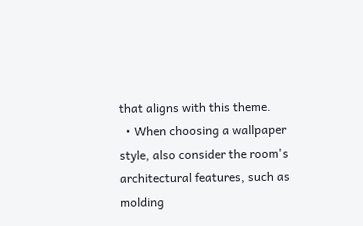that aligns with this theme.
  • When choosing a wallpaper style, also consider the room's architectural features, such as molding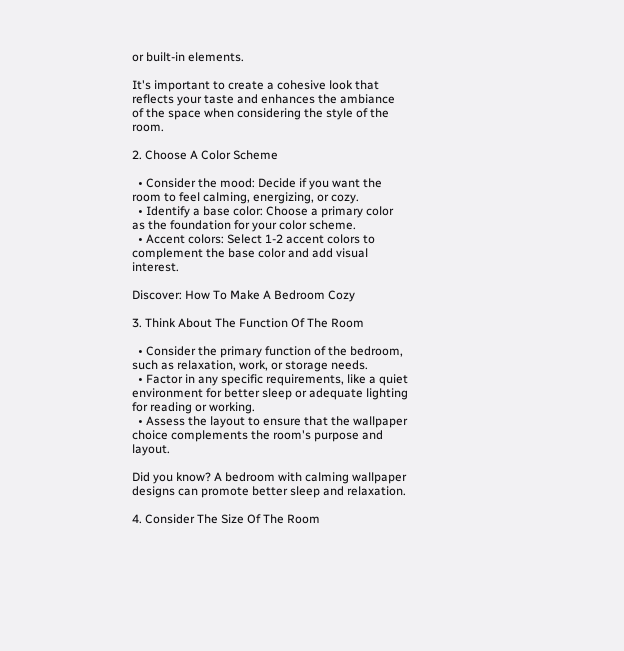or built-in elements.

It's important to create a cohesive look that reflects your taste and enhances the ambiance of the space when considering the style of the room.

2. Choose A Color Scheme

  • Consider the mood: Decide if you want the room to feel calming, energizing, or cozy.
  • Identify a base color: Choose a primary color as the foundation for your color scheme.
  • Accent colors: Select 1-2 accent colors to complement the base color and add visual interest.

Discover: How To Make A Bedroom Cozy

3. Think About The Function Of The Room

  • Consider the primary function of the bedroom, such as relaxation, work, or storage needs.
  • Factor in any specific requirements, like a quiet environment for better sleep or adequate lighting for reading or working.
  • Assess the layout to ensure that the wallpaper choice complements the room's purpose and layout.

Did you know? A bedroom with calming wallpaper designs can promote better sleep and relaxation.

4. Consider The Size Of The Room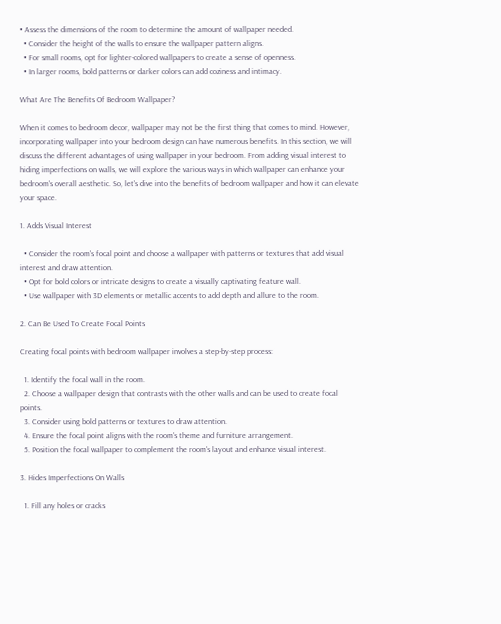• Assess the dimensions of the room to determine the amount of wallpaper needed.
  • Consider the height of the walls to ensure the wallpaper pattern aligns.
  • For small rooms, opt for lighter-colored wallpapers to create a sense of openness.
  • In larger rooms, bold patterns or darker colors can add coziness and intimacy.

What Are The Benefits Of Bedroom Wallpaper?

When it comes to bedroom decor, wallpaper may not be the first thing that comes to mind. However, incorporating wallpaper into your bedroom design can have numerous benefits. In this section, we will discuss the different advantages of using wallpaper in your bedroom. From adding visual interest to hiding imperfections on walls, we will explore the various ways in which wallpaper can enhance your bedroom's overall aesthetic. So, let's dive into the benefits of bedroom wallpaper and how it can elevate your space.

1. Adds Visual Interest

  • Consider the room's focal point and choose a wallpaper with patterns or textures that add visual interest and draw attention.
  • Opt for bold colors or intricate designs to create a visually captivating feature wall.
  • Use wallpaper with 3D elements or metallic accents to add depth and allure to the room.

2. Can Be Used To Create Focal Points

Creating focal points with bedroom wallpaper involves a step-by-step process:

  1. Identify the focal wall in the room.
  2. Choose a wallpaper design that contrasts with the other walls and can be used to create focal points.
  3. Consider using bold patterns or textures to draw attention.
  4. Ensure the focal point aligns with the room's theme and furniture arrangement.
  5. Position the focal wallpaper to complement the room's layout and enhance visual interest.

3. Hides Imperfections On Walls

  1. Fill any holes or cracks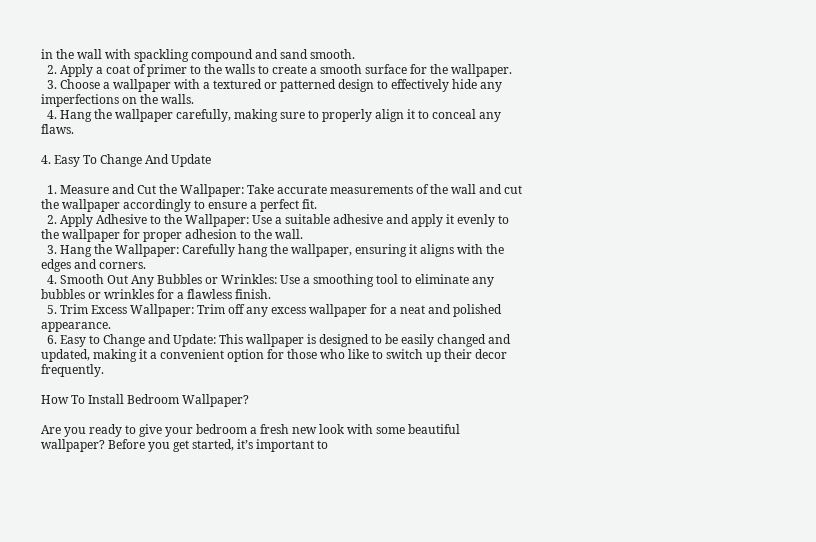in the wall with spackling compound and sand smooth.
  2. Apply a coat of primer to the walls to create a smooth surface for the wallpaper.
  3. Choose a wallpaper with a textured or patterned design to effectively hide any imperfections on the walls.
  4. Hang the wallpaper carefully, making sure to properly align it to conceal any flaws.

4. Easy To Change And Update

  1. Measure and Cut the Wallpaper: Take accurate measurements of the wall and cut the wallpaper accordingly to ensure a perfect fit.
  2. Apply Adhesive to the Wallpaper: Use a suitable adhesive and apply it evenly to the wallpaper for proper adhesion to the wall.
  3. Hang the Wallpaper: Carefully hang the wallpaper, ensuring it aligns with the edges and corners.
  4. Smooth Out Any Bubbles or Wrinkles: Use a smoothing tool to eliminate any bubbles or wrinkles for a flawless finish.
  5. Trim Excess Wallpaper: Trim off any excess wallpaper for a neat and polished appearance.
  6. Easy to Change and Update: This wallpaper is designed to be easily changed and updated, making it a convenient option for those who like to switch up their decor frequently.

How To Install Bedroom Wallpaper?

Are you ready to give your bedroom a fresh new look with some beautiful wallpaper? Before you get started, it’s important to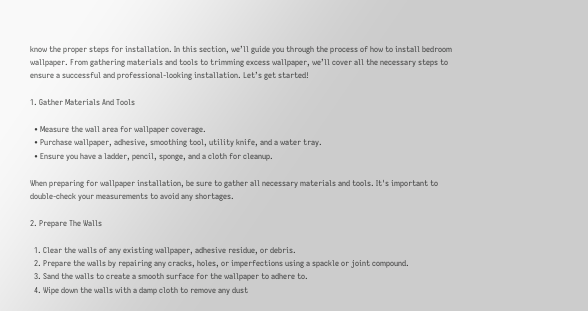know the proper steps for installation. In this section, we’ll guide you through the process of how to install bedroom wallpaper. From gathering materials and tools to trimming excess wallpaper, we’ll cover all the necessary steps to ensure a successful and professional-looking installation. Let’s get started!

1. Gather Materials And Tools

  • Measure the wall area for wallpaper coverage.
  • Purchase wallpaper, adhesive, smoothing tool, utility knife, and a water tray.
  • Ensure you have a ladder, pencil, sponge, and a cloth for cleanup.

When preparing for wallpaper installation, be sure to gather all necessary materials and tools. It's important to double-check your measurements to avoid any shortages.

2. Prepare The Walls

  1. Clear the walls of any existing wallpaper, adhesive residue, or debris.
  2. Prepare the walls by repairing any cracks, holes, or imperfections using a spackle or joint compound.
  3. Sand the walls to create a smooth surface for the wallpaper to adhere to.
  4. Wipe down the walls with a damp cloth to remove any dust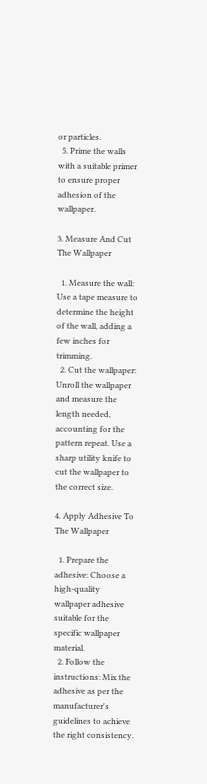or particles.
  5. Prime the walls with a suitable primer to ensure proper adhesion of the wallpaper.

3. Measure And Cut The Wallpaper

  1. Measure the wall: Use a tape measure to determine the height of the wall, adding a few inches for trimming.
  2. Cut the wallpaper: Unroll the wallpaper and measure the length needed, accounting for the pattern repeat. Use a sharp utility knife to cut the wallpaper to the correct size.

4. Apply Adhesive To The Wallpaper

  1. Prepare the adhesive: Choose a high-quality wallpaper adhesive suitable for the specific wallpaper material.
  2. Follow the instructions: Mix the adhesive as per the manufacturer's guidelines to achieve the right consistency.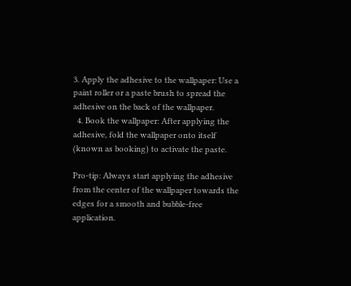3. Apply the adhesive to the wallpaper: Use a paint roller or a paste brush to spread the adhesive on the back of the wallpaper.
  4. Book the wallpaper: After applying the adhesive, fold the wallpaper onto itself (known as booking) to activate the paste.

Pro-tip: Always start applying the adhesive from the center of the wallpaper towards the edges for a smooth and bubble-free application.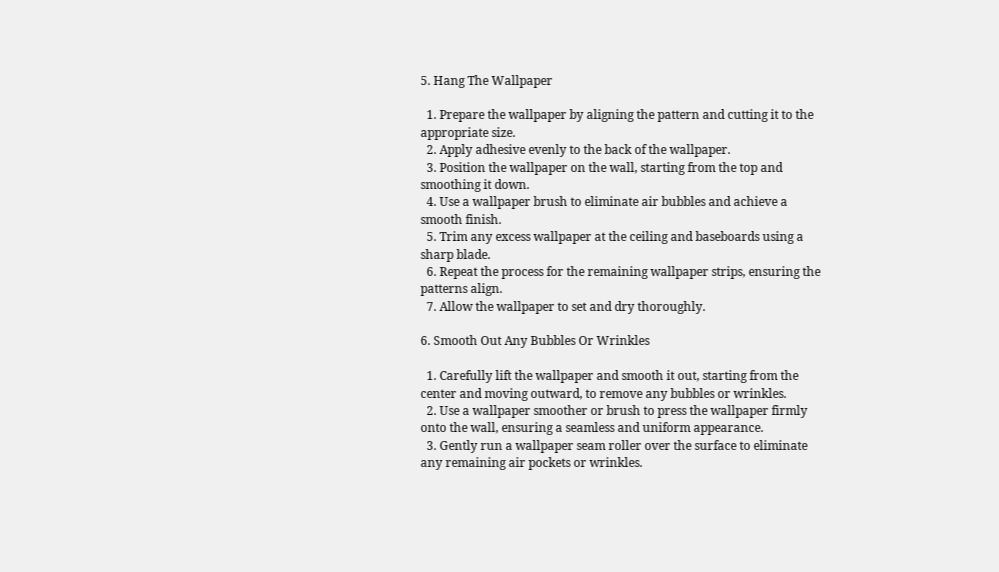5. Hang The Wallpaper

  1. Prepare the wallpaper by aligning the pattern and cutting it to the appropriate size.
  2. Apply adhesive evenly to the back of the wallpaper.
  3. Position the wallpaper on the wall, starting from the top and smoothing it down.
  4. Use a wallpaper brush to eliminate air bubbles and achieve a smooth finish.
  5. Trim any excess wallpaper at the ceiling and baseboards using a sharp blade.
  6. Repeat the process for the remaining wallpaper strips, ensuring the patterns align.
  7. Allow the wallpaper to set and dry thoroughly.

6. Smooth Out Any Bubbles Or Wrinkles

  1. Carefully lift the wallpaper and smooth it out, starting from the center and moving outward, to remove any bubbles or wrinkles.
  2. Use a wallpaper smoother or brush to press the wallpaper firmly onto the wall, ensuring a seamless and uniform appearance.
  3. Gently run a wallpaper seam roller over the surface to eliminate any remaining air pockets or wrinkles.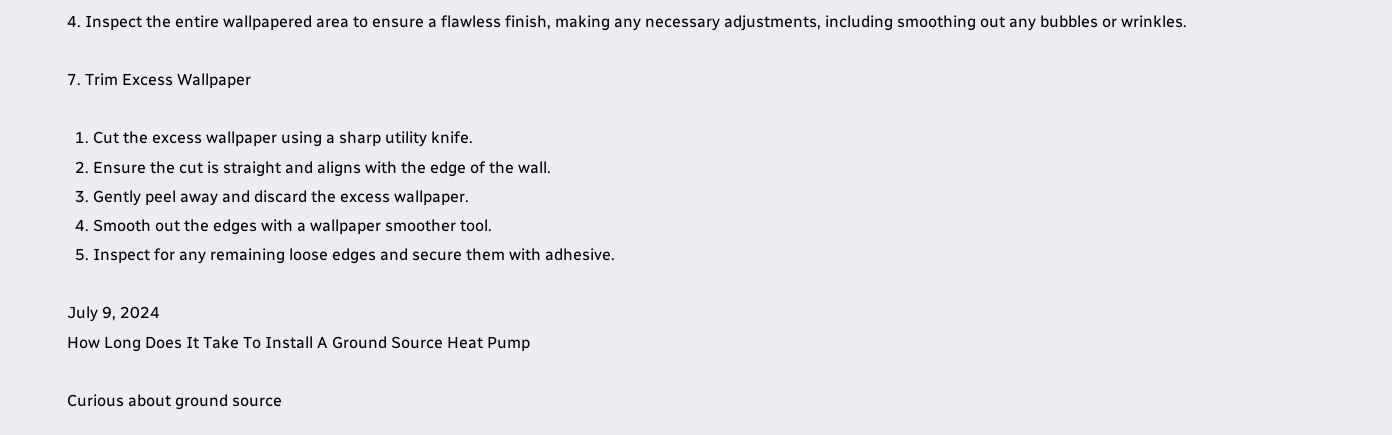4. Inspect the entire wallpapered area to ensure a flawless finish, making any necessary adjustments, including smoothing out any bubbles or wrinkles.

7. Trim Excess Wallpaper

  1. Cut the excess wallpaper using a sharp utility knife.
  2. Ensure the cut is straight and aligns with the edge of the wall.
  3. Gently peel away and discard the excess wallpaper.
  4. Smooth out the edges with a wallpaper smoother tool.
  5. Inspect for any remaining loose edges and secure them with adhesive.

July 9, 2024
How Long Does It Take To Install A Ground Source Heat Pump

Curious about ground source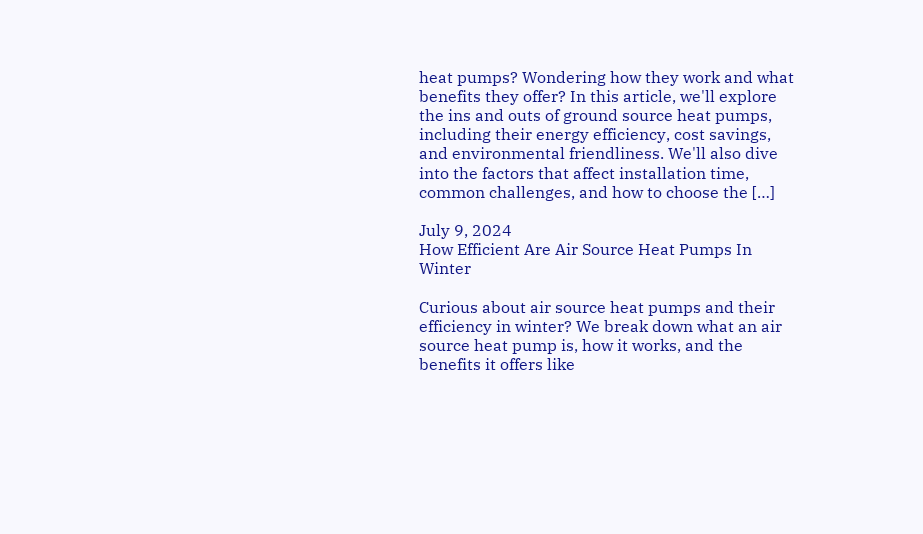heat pumps? Wondering how they work and what benefits they offer? In this article, we'll explore the ins and outs of ground source heat pumps, including their energy efficiency, cost savings, and environmental friendliness. We'll also dive into the factors that affect installation time, common challenges, and how to choose the […]

July 9, 2024
How Efficient Are Air Source Heat Pumps In Winter

Curious about air source heat pumps and their efficiency in winter? We break down what an air source heat pump is, how it works, and the benefits it offers like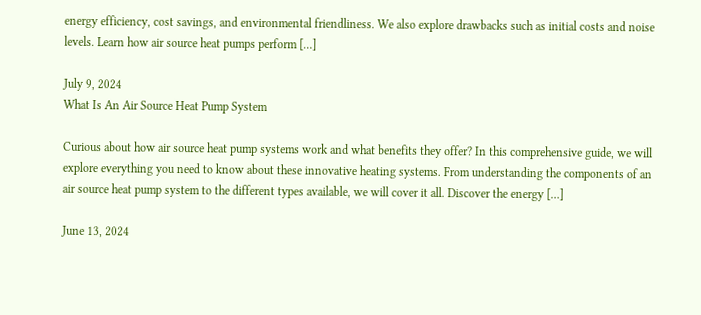energy efficiency, cost savings, and environmental friendliness. We also explore drawbacks such as initial costs and noise levels. Learn how air source heat pumps perform […]

July 9, 2024
What Is An Air Source Heat Pump System

Curious about how air source heat pump systems work and what benefits they offer? In this comprehensive guide, we will explore everything you need to know about these innovative heating systems. From understanding the components of an air source heat pump system to the different types available, we will cover it all. Discover the energy […]

June 13, 2024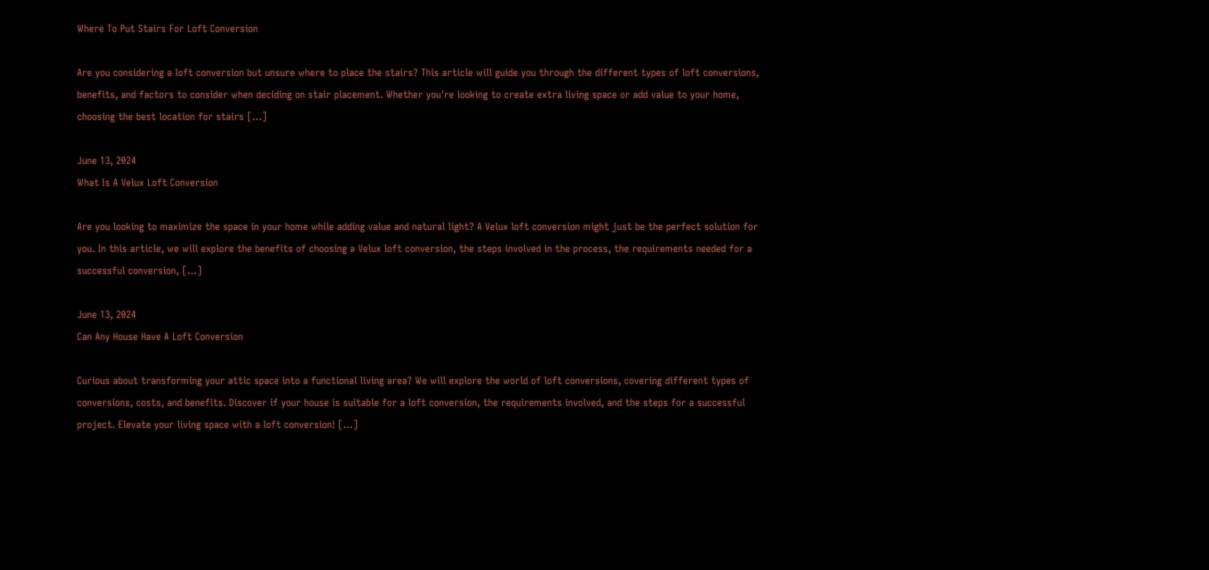Where To Put Stairs For Loft Conversion

Are you considering a loft conversion but unsure where to place the stairs? This article will guide you through the different types of loft conversions, benefits, and factors to consider when deciding on stair placement. Whether you're looking to create extra living space or add value to your home, choosing the best location for stairs […]

June 13, 2024
What Is A Velux Loft Conversion

Are you looking to maximize the space in your home while adding value and natural light? A Velux loft conversion might just be the perfect solution for you. In this article, we will explore the benefits of choosing a Velux loft conversion, the steps involved in the process, the requirements needed for a successful conversion, […]

June 13, 2024
Can Any House Have A Loft Conversion

Curious about transforming your attic space into a functional living area? We will explore the world of loft conversions, covering different types of conversions, costs, and benefits. Discover if your house is suitable for a loft conversion, the requirements involved, and the steps for a successful project. Elevate your living space with a loft conversion! […]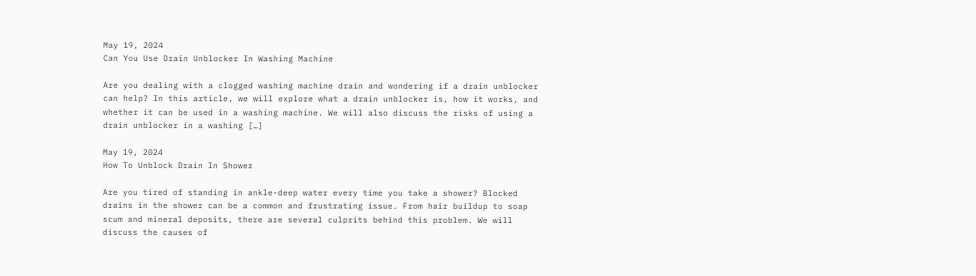May 19, 2024
Can You Use Drain Unblocker In Washing Machine

Are you dealing with a clogged washing machine drain and wondering if a drain unblocker can help? In this article, we will explore what a drain unblocker is, how it works, and whether it can be used in a washing machine. We will also discuss the risks of using a drain unblocker in a washing […]

May 19, 2024
How To Unblock Drain In Shower

Are you tired of standing in ankle-deep water every time you take a shower? Blocked drains in the shower can be a common and frustrating issue. From hair buildup to soap scum and mineral deposits, there are several culprits behind this problem. We will discuss the causes of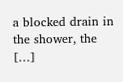a blocked drain in the shower, the […]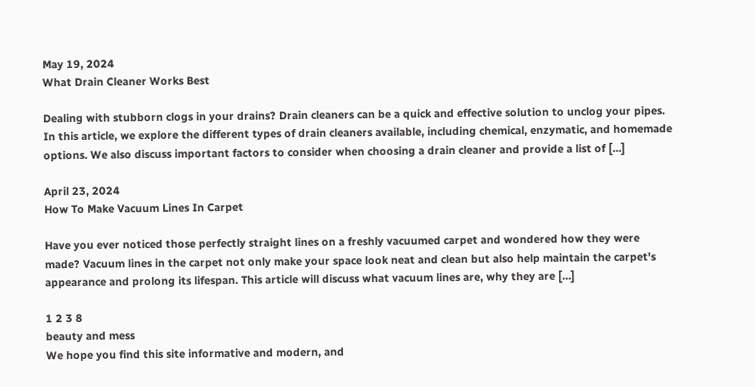May 19, 2024
What Drain Cleaner Works Best

Dealing with stubborn clogs in your drains? Drain cleaners can be a quick and effective solution to unclog your pipes. In this article, we explore the different types of drain cleaners available, including chemical, enzymatic, and homemade options. We also discuss important factors to consider when choosing a drain cleaner and provide a list of […]

April 23, 2024
How To Make Vacuum Lines In Carpet

Have you ever noticed those perfectly straight lines on a freshly vacuumed carpet and wondered how they were made? Vacuum lines in the carpet not only make your space look neat and clean but also help maintain the carpet's appearance and prolong its lifespan. This article will discuss what vacuum lines are, why they are […]

1 2 3 8
beauty and mess
We hope you find this site informative and modern, and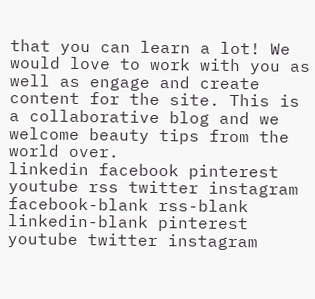that you can learn a lot! We would love to work with you as well as engage and create content for the site. This is a collaborative blog and we welcome beauty tips from the world over.
linkedin facebook pinterest youtube rss twitter instagram facebook-blank rss-blank linkedin-blank pinterest youtube twitter instagram